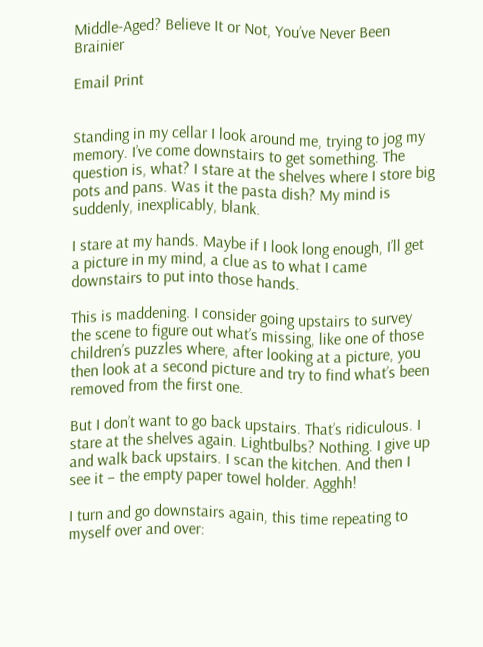Middle-Aged? Believe It or Not, You’ve Never Been Brainier

Email Print


Standing in my cellar I look around me, trying to jog my memory. I’ve come downstairs to get something. The question is, what? I stare at the shelves where I store big pots and pans. Was it the pasta dish? My mind is suddenly, inexplicably, blank.

I stare at my hands. Maybe if I look long enough, I’ll get a picture in my mind, a clue as to what I came downstairs to put into those hands.

This is maddening. I consider going upstairs to survey the scene to figure out what’s missing, like one of those children’s puzzles where, after looking at a picture, you then look at a second picture and try to find what’s been removed from the first one.

But I don’t want to go back upstairs. That’s ridiculous. I stare at the shelves again. Lightbulbs? Nothing. I give up and walk back upstairs. I scan the kitchen. And then I see it – the empty paper towel holder. Agghh!

I turn and go downstairs again, this time repeating to myself over and over: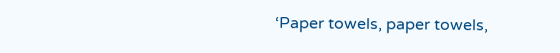‘Paper towels, paper towels,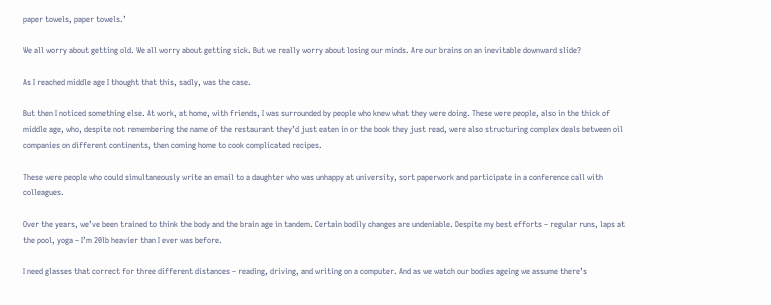paper towels, paper towels.’

We all worry about getting old. We all worry about getting sick. But we really worry about losing our minds. Are our brains on an inevitable downward slide?

As I reached middle age I thought that this, sadly, was the case.

But then I noticed something else. At work, at home, with friends, I was surrounded by people who knew what they were doing. These were people, also in the thick of middle age, who, despite not remembering the name of the restaurant they’d just eaten in or the book they just read, were also structuring complex deals between oil companies on different continents, then coming home to cook complicated recipes.

These were people who could simultaneously write an email to a daughter who was unhappy at university, sort paperwork and participate in a conference call with colleagues.

Over the years, we’ve been trained to think the body and the brain age in tandem. Certain bodily changes are undeniable. Despite my best efforts – regular runs, laps at the pool, yoga – I’m 20lb heavier than I ever was before.

I need glasses that correct for three different distances – reading, driving, and writing on a computer. And as we watch our bodies ageing we assume there’s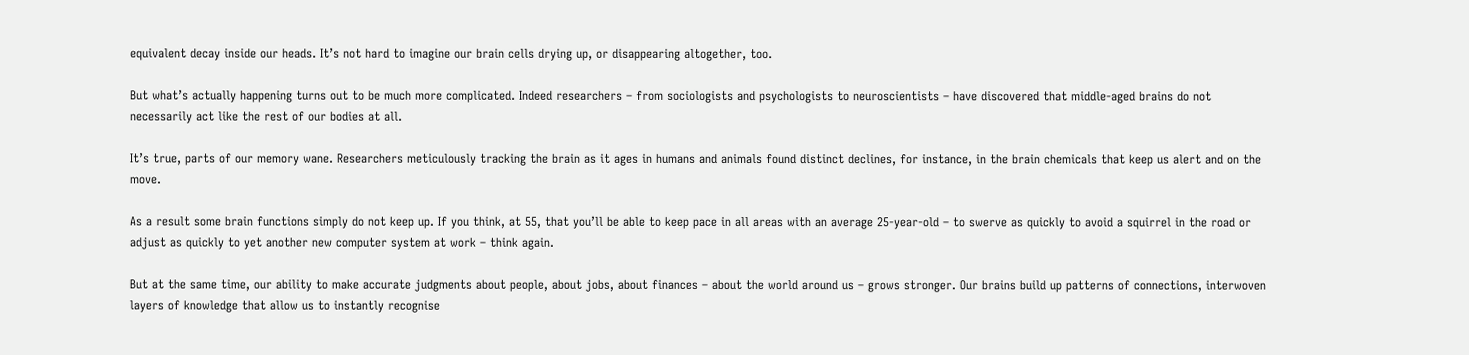equivalent decay inside our heads. It’s not hard to imagine our brain cells drying up, or disappearing altogether, too.

But what’s actually happening turns out to be much more complicated. Indeed researchers – from sociologists and psychologists to neuroscientists – have discovered that middle-aged brains do not necessarily act like the rest of our bodies at all.

It’s true, parts of our memory wane. Researchers meticulously tracking the brain as it ages in humans and animals found distinct declines, for instance, in the brain chemicals that keep us alert and on the move.

As a result some brain functions simply do not keep up. If you think, at 55, that you’ll be able to keep pace in all areas with an average 25-year-old – to swerve as quickly to avoid a squirrel in the road or adjust as quickly to yet another new computer system at work – think again.

But at the same time, our ability to make accurate judgments about people, about jobs, about finances – about the world around us – grows stronger. Our brains build up patterns of connections, interwoven layers of knowledge that allow us to instantly recognise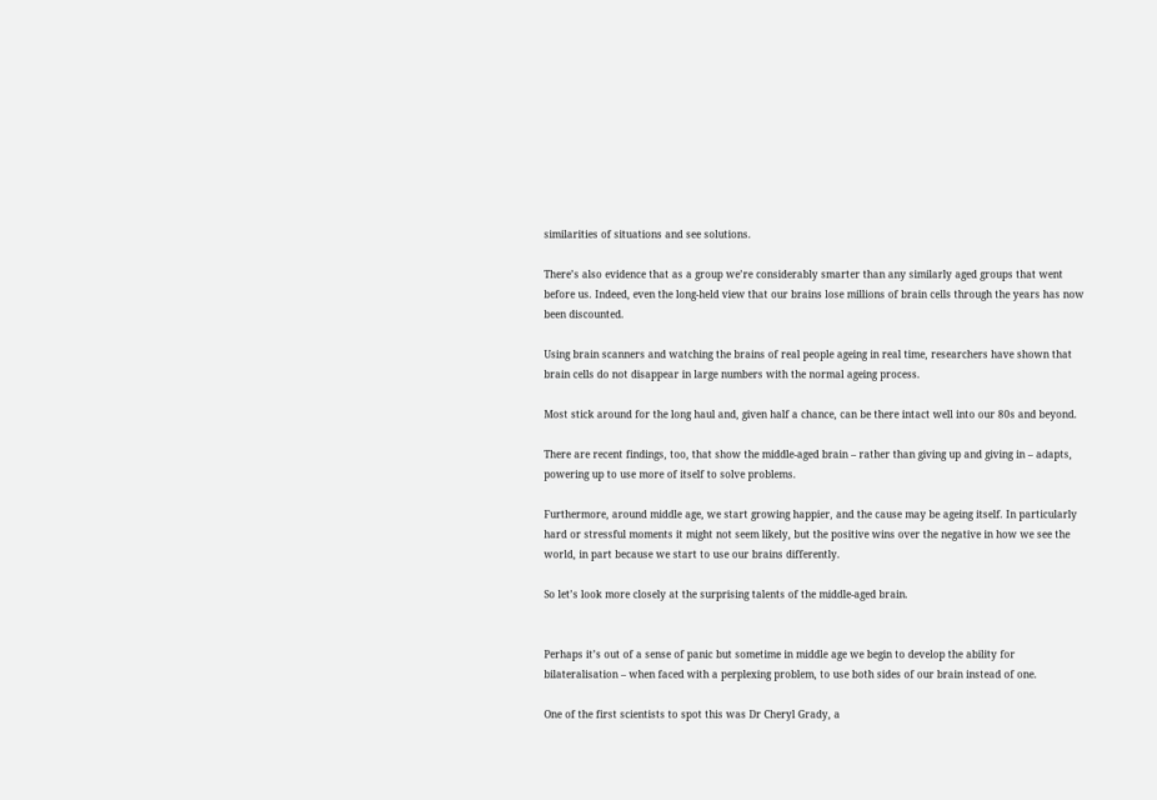similarities of situations and see solutions.

There’s also evidence that as a group we’re considerably smarter than any similarly aged groups that went before us. Indeed, even the long-held view that our brains lose millions of brain cells through the years has now been discounted.

Using brain scanners and watching the brains of real people ageing in real time, researchers have shown that brain cells do not disappear in large numbers with the normal ageing process.

Most stick around for the long haul and, given half a chance, can be there intact well into our 80s and beyond.

There are recent findings, too, that show the middle-aged brain – rather than giving up and giving in – adapts, powering up to use more of itself to solve problems.

Furthermore, around middle age, we start growing happier, and the cause may be ageing itself. In particularly hard or stressful moments it might not seem likely, but the positive wins over the negative in how we see the world, in part because we start to use our brains differently.

So let’s look more closely at the surprising talents of the middle-aged brain.


Perhaps it’s out of a sense of panic but sometime in middle age we begin to develop the ability for bilateralisation – when faced with a perplexing problem, to use both sides of our brain instead of one.

One of the first scientists to spot this was Dr Cheryl Grady, a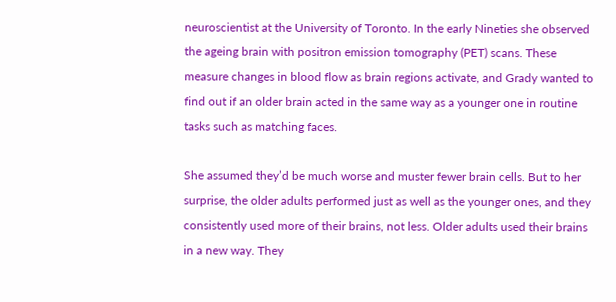neuroscientist at the University of Toronto. In the early Nineties she observed the ageing brain with positron emission tomography (PET) scans. These measure changes in blood flow as brain regions activate, and Grady wanted to find out if an older brain acted in the same way as a younger one in routine tasks such as matching faces.

She assumed they’d be much worse and muster fewer brain cells. But to her surprise, the older adults performed just as well as the younger ones, and they consistently used more of their brains, not less. Older adults used their brains in a new way. They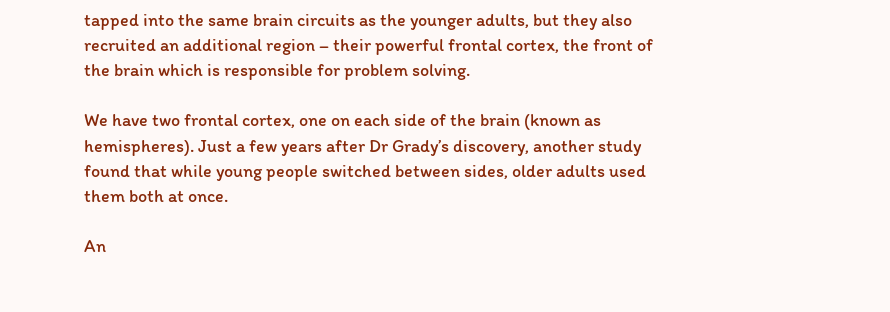tapped into the same brain circuits as the younger adults, but they also recruited an additional region – their powerful frontal cortex, the front of the brain which is responsible for problem solving.

We have two frontal cortex, one on each side of the brain (known as hemispheres). Just a few years after Dr Grady’s discovery, another study found that while young people switched between sides, older adults used them both at once.

An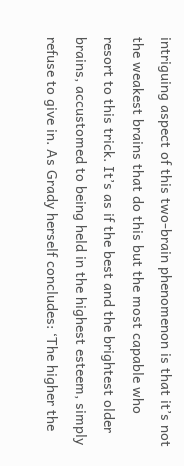intriguing aspect of this two-brain phenomenon is that it’s not the weakest brains that do this but the most capable who resort to this trick. It’s as if the best and the brightest older brains, accustomed to being held in the highest esteem, simply refuse to give in. As Grady herself concludes: ‘The higher the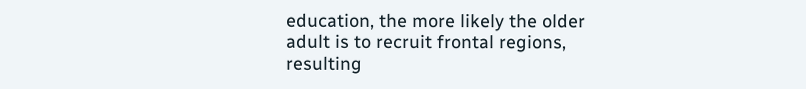education, the more likely the older adult is to recruit frontal regions, resulting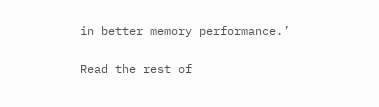in better memory performance.’

Read the rest of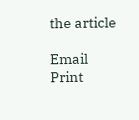the article

Email Print